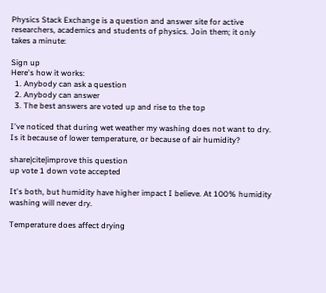Physics Stack Exchange is a question and answer site for active researchers, academics and students of physics. Join them; it only takes a minute:

Sign up
Here's how it works:
  1. Anybody can ask a question
  2. Anybody can answer
  3. The best answers are voted up and rise to the top

I've noticed that during wet weather my washing does not want to dry. Is it because of lower temperature, or because of air humidity?

share|cite|improve this question
up vote 1 down vote accepted

It's both, but humidity have higher impact I believe. At 100% humidity washing will never dry.

Temperature does affect drying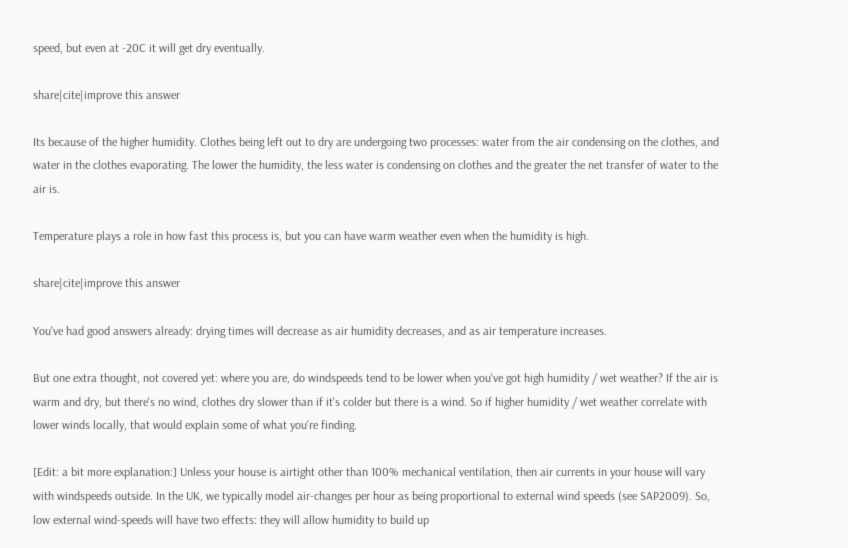speed, but even at -20C it will get dry eventually.

share|cite|improve this answer

Its because of the higher humidity. Clothes being left out to dry are undergoing two processes: water from the air condensing on the clothes, and water in the clothes evaporating. The lower the humidity, the less water is condensing on clothes and the greater the net transfer of water to the air is.

Temperature plays a role in how fast this process is, but you can have warm weather even when the humidity is high.

share|cite|improve this answer

You've had good answers already: drying times will decrease as air humidity decreases, and as air temperature increases.

But one extra thought, not covered yet: where you are, do windspeeds tend to be lower when you've got high humidity / wet weather? If the air is warm and dry, but there's no wind, clothes dry slower than if it's colder but there is a wind. So if higher humidity / wet weather correlate with lower winds locally, that would explain some of what you're finding.

[Edit: a bit more explanation:] Unless your house is airtight other than 100% mechanical ventilation, then air currents in your house will vary with windspeeds outside. In the UK, we typically model air-changes per hour as being proportional to external wind speeds (see SAP2009). So, low external wind-speeds will have two effects: they will allow humidity to build up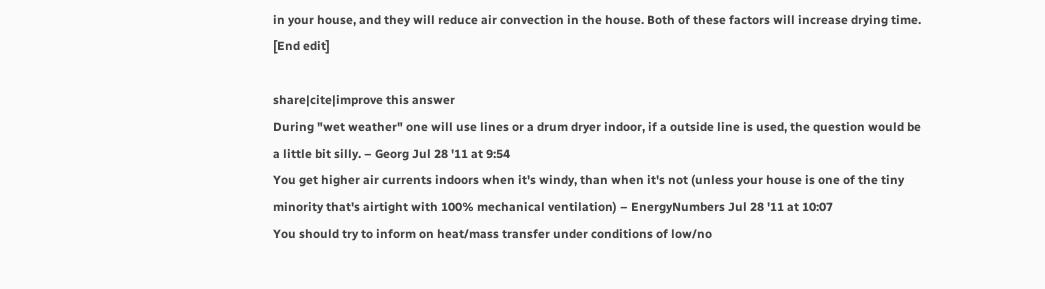in your house, and they will reduce air convection in the house. Both of these factors will increase drying time. [End edit]

share|cite|improve this answer
During "wet weather" one will use lines or a drum dryer indoor, if a outside line is used, the question would be a little bit silly. – Georg Jul 28 '11 at 9:54
You get higher air currents indoors when it's windy, than when it's not (unless your house is one of the tiny minority that's airtight with 100% mechanical ventilation) – EnergyNumbers Jul 28 '11 at 10:07
You should try to inform on heat/mass transfer under conditions of low/no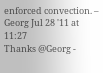enforced convection. – Georg Jul 28 '11 at 11:27
Thanks @Georg -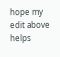hope my edit above helps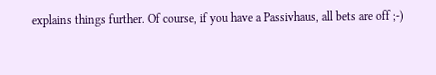explains things further. Of course, if you have a Passivhaus, all bets are off ;-)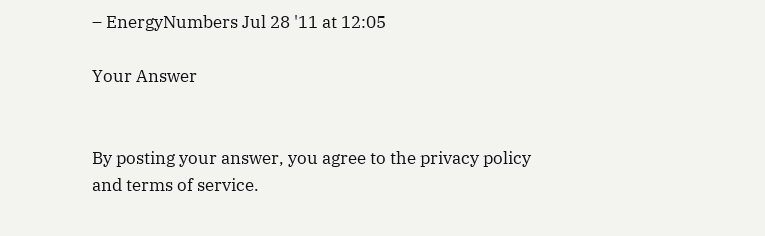– EnergyNumbers Jul 28 '11 at 12:05

Your Answer


By posting your answer, you agree to the privacy policy and terms of service.